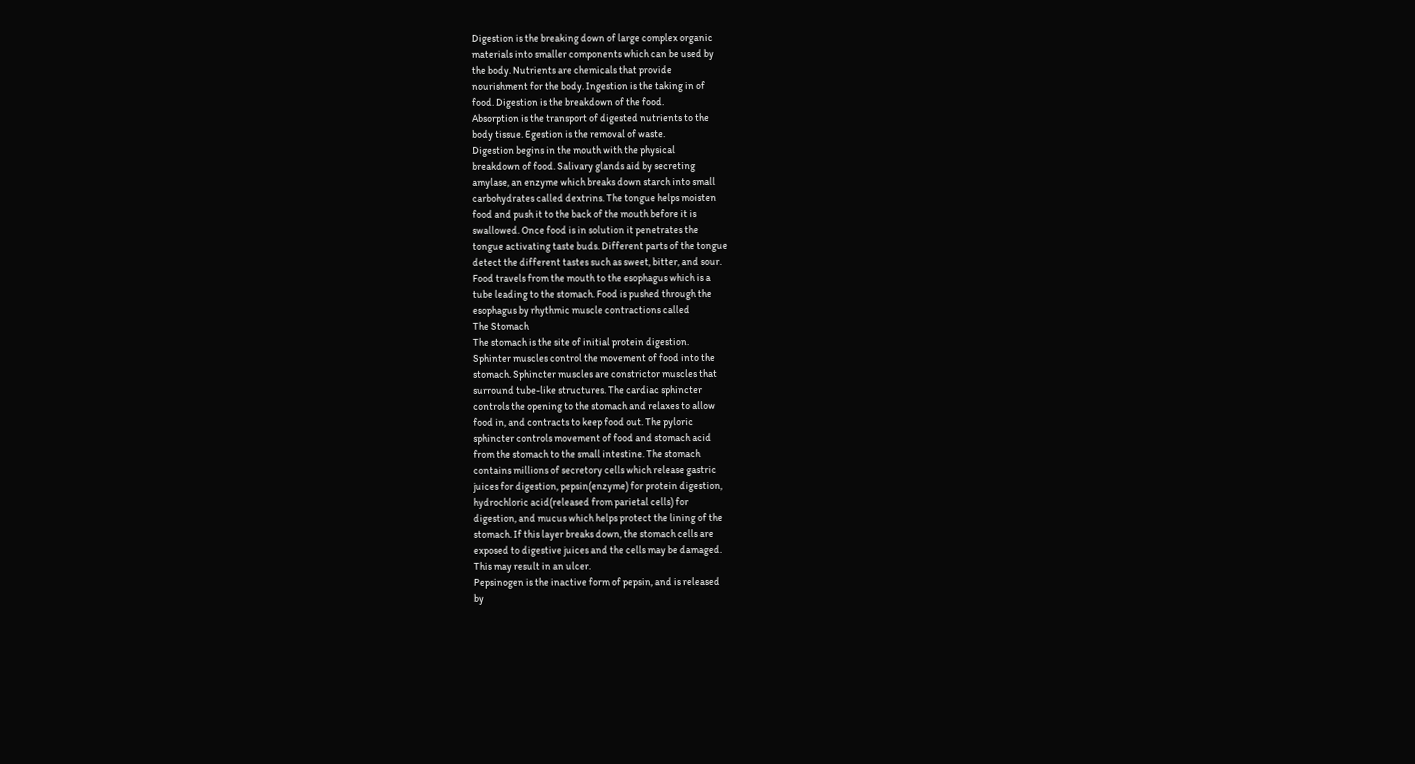Digestion is the breaking down of large complex organic
materials into smaller components which can be used by
the body. Nutrients are chemicals that provide
nourishment for the body. Ingestion is the taking in of
food. Digestion is the breakdown of the food.
Absorption is the transport of digested nutrients to the
body tissue. Egestion is the removal of waste.
Digestion begins in the mouth with the physical
breakdown of food. Salivary glands aid by secreting
amylase, an enzyme which breaks down starch into small
carbohydrates called dextrins. The tongue helps moisten
food and push it to the back of the mouth before it is
swallowed. Once food is in solution it penetrates the
tongue activating taste buds. Different parts of the tongue
detect the different tastes such as sweet, bitter, and sour.
Food travels from the mouth to the esophagus which is a
tube leading to the stomach. Food is pushed through the
esophagus by rhythmic muscle contractions called
The Stomach
The stomach is the site of initial protein digestion.
Sphinter muscles control the movement of food into the
stomach. Sphincter muscles are constrictor muscles that
surround tube-like structures. The cardiac sphincter
controls the opening to the stomach and relaxes to allow
food in, and contracts to keep food out. The pyloric
sphincter controls movement of food and stomach acid
from the stomach to the small intestine. The stomach
contains millions of secretory cells which release gastric
juices for digestion, pepsin(enzyme) for protein digestion,
hydrochloric acid(released from parietal cells) for
digestion, and mucus which helps protect the lining of the
stomach. If this layer breaks down, the stomach cells are
exposed to digestive juices and the cells may be damaged.
This may result in an ulcer.
Pepsinogen is the inactive form of pepsin, and is released
by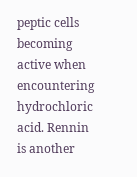peptic cells becoming active when encountering
hydrochloric acid. Rennin is another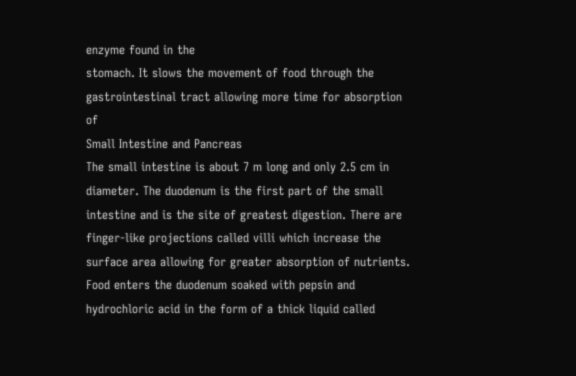enzyme found in the
stomach. It slows the movement of food through the
gastrointestinal tract allowing more time for absorption of
Small Intestine and Pancreas
The small intestine is about 7 m long and only 2.5 cm in
diameter. The duodenum is the first part of the small
intestine and is the site of greatest digestion. There are
finger-like projections called villi which increase the
surface area allowing for greater absorption of nutrients.
Food enters the duodenum soaked with pepsin and
hydrochloric acid in the form of a thick liquid called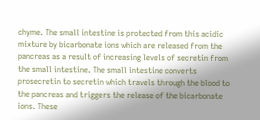chyme. The small intestine is protected from this acidic
mixture by bicarbonate ions which are released from the
pancreas as a result of increasing levels of secretin from
the small intestine. The small intestine converts
prosecretin to secretin which travels through the blood to
the pancreas and triggers the release of the bicarbonate
ions. These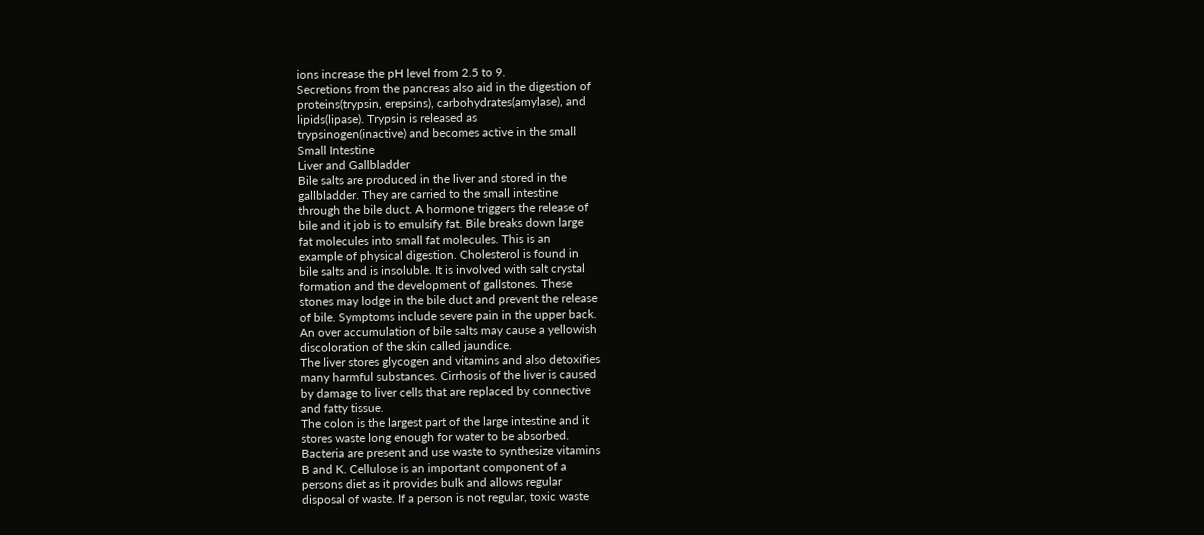ions increase the pH level from 2.5 to 9.
Secretions from the pancreas also aid in the digestion of
proteins(trypsin, erepsins), carbohydrates(amylase), and
lipids(lipase). Trypsin is released as
trypsinogen(inactive) and becomes active in the small
Small Intestine
Liver and Gallbladder
Bile salts are produced in the liver and stored in the
gallbladder. They are carried to the small intestine
through the bile duct. A hormone triggers the release of
bile and it job is to emulsify fat. Bile breaks down large
fat molecules into small fat molecules. This is an
example of physical digestion. Cholesterol is found in
bile salts and is insoluble. It is involved with salt crystal
formation and the development of gallstones. These
stones may lodge in the bile duct and prevent the release
of bile. Symptoms include severe pain in the upper back.
An over accumulation of bile salts may cause a yellowish
discoloration of the skin called jaundice.
The liver stores glycogen and vitamins and also detoxifies
many harmful substances. Cirrhosis of the liver is caused
by damage to liver cells that are replaced by connective
and fatty tissue.
The colon is the largest part of the large intestine and it
stores waste long enough for water to be absorbed.
Bacteria are present and use waste to synthesize vitamins
B and K. Cellulose is an important component of a
persons diet as it provides bulk and allows regular
disposal of waste. If a person is not regular, toxic waste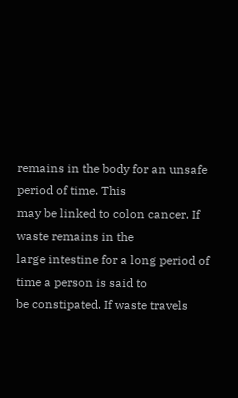remains in the body for an unsafe period of time. This
may be linked to colon cancer. If waste remains in the
large intestine for a long period of time a person is said to
be constipated. If waste travels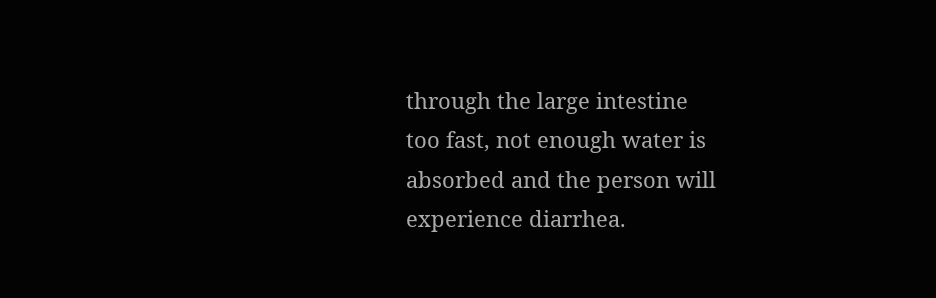through the large intestine
too fast, not enough water is absorbed and the person will
experience diarrhea.